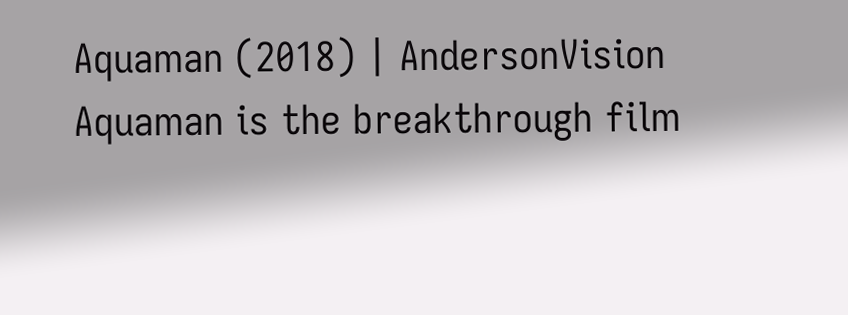Aquaman (2018) | AndersonVision
Aquaman is the breakthrough film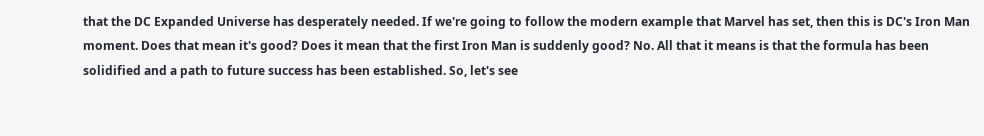that the DC Expanded Universe has desperately needed. If we're going to follow the modern example that Marvel has set, then this is DC's Iron Man moment. Does that mean it's good? Does it mean that the first Iron Man is suddenly good? No. All that it means is that the formula has been solidified and a path to future success has been established. So, let's see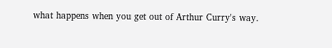what happens when you get out of Arthur Curry's way.